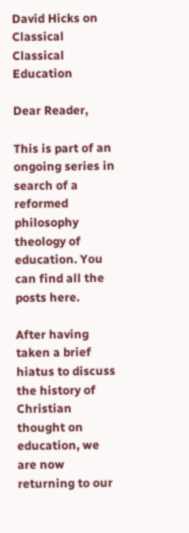David Hicks on Classical Classical Education

Dear Reader,

This is part of an ongoing series in search of a reformed philosophy theology of education. You can find all the posts here.

After having taken a brief hiatus to discuss the history of Christian thought on education, we are now returning to our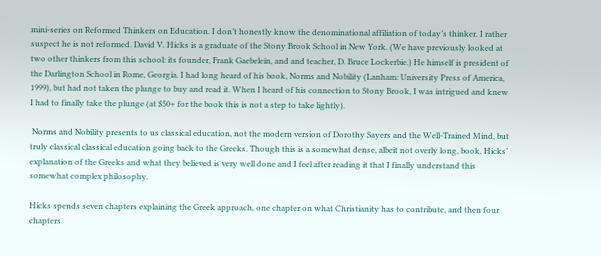mini-series on Reformed Thinkers on Education. I don’t honestly know the denominational affiliation of today’s thinker. I rather suspect he is not reformed. David V. Hicks is a graduate of the Stony Brook School in New York. (We have previously looked at two other thinkers from this school: its founder, Frank Gaebelein, and and teacher, D. Bruce Lockerbie.) He himself is president of the Darlington School in Rome, Georgia. I had long heard of his book, Norms and Nobility (Lanham: University Press of America, 1999), but had not taken the plunge to buy and read it. When I heard of his connection to Stony Brook, I was intrigued and knew I had to finally take the plunge (at $50+ for the book this is not a step to take lightly).

 Norms and Nobility presents to us classical education, not the modern version of Dorothy Sayers and the Well-Trained Mind, but truly classical classical education going back to the Greeks. Though this is a somewhat dense, albeit not overly long, book, Hicks’ explanation of the Greeks and what they believed is very well done and I feel after reading it that I finally understand this somewhat complex philosophy.

Hicks spends seven chapters explaining the Greek approach, one chapter on what Christianity has to contribute, and then four chapters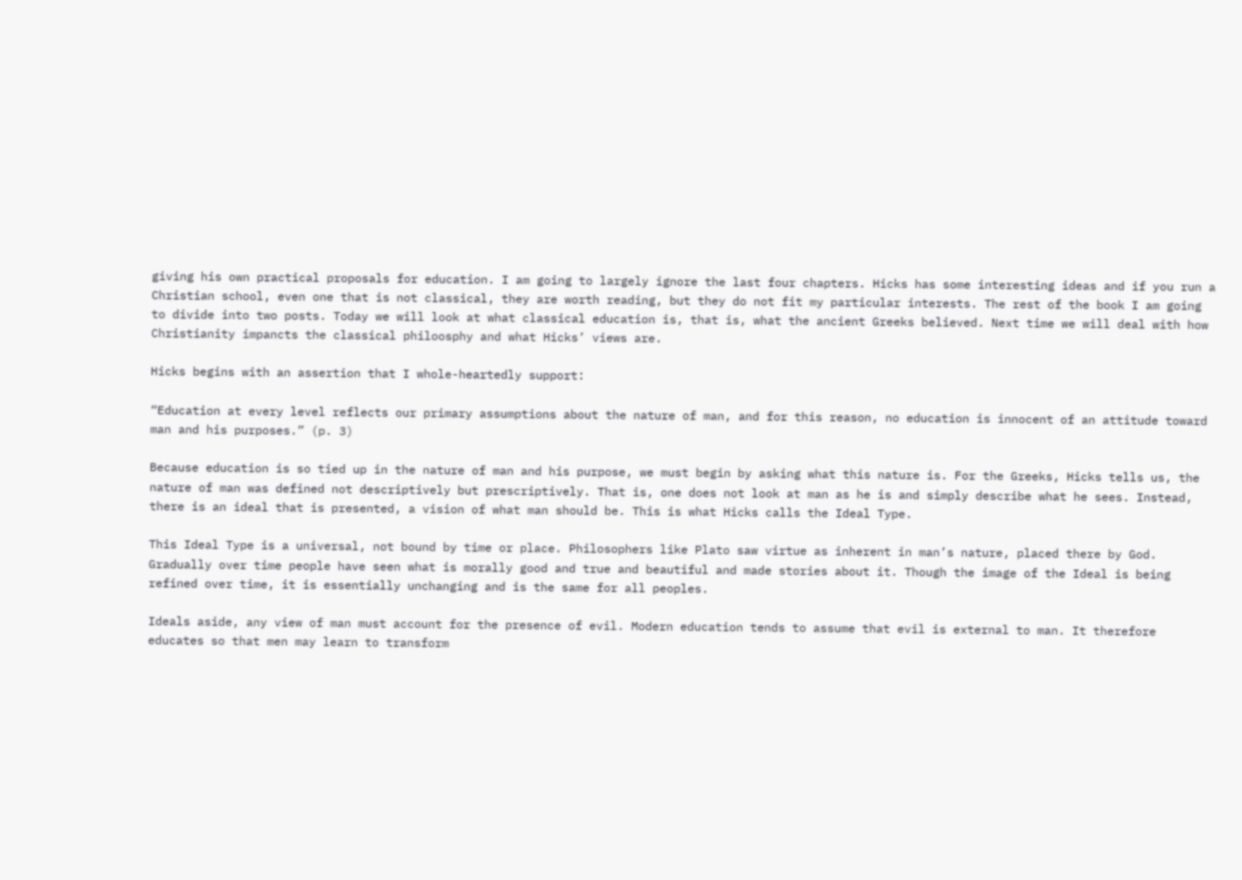giving his own practical proposals for education. I am going to largely ignore the last four chapters. Hicks has some interesting ideas and if you run a Christian school, even one that is not classical, they are worth reading, but they do not fit my particular interests. The rest of the book I am going to divide into two posts. Today we will look at what classical education is, that is, what the ancient Greeks believed. Next time we will deal with how Christianity impancts the classical philoosphy and what Hicks’ views are.

Hicks begins with an assertion that I whole-heartedly support:

“Education at every level reflects our primary assumptions about the nature of man, and for this reason, no education is innocent of an attitude toward man and his purposes.” (p. 3)

Because education is so tied up in the nature of man and his purpose, we must begin by asking what this nature is. For the Greeks, Hicks tells us, the nature of man was defined not descriptively but prescriptively. That is, one does not look at man as he is and simply describe what he sees. Instead, there is an ideal that is presented, a vision of what man should be. This is what Hicks calls the Ideal Type.

This Ideal Type is a universal, not bound by time or place. Philosophers like Plato saw virtue as inherent in man’s nature, placed there by God. Gradually over time people have seen what is morally good and true and beautiful and made stories about it. Though the image of the Ideal is being refined over time, it is essentially unchanging and is the same for all peoples.

Ideals aside, any view of man must account for the presence of evil. Modern education tends to assume that evil is external to man. It therefore educates so that men may learn to transform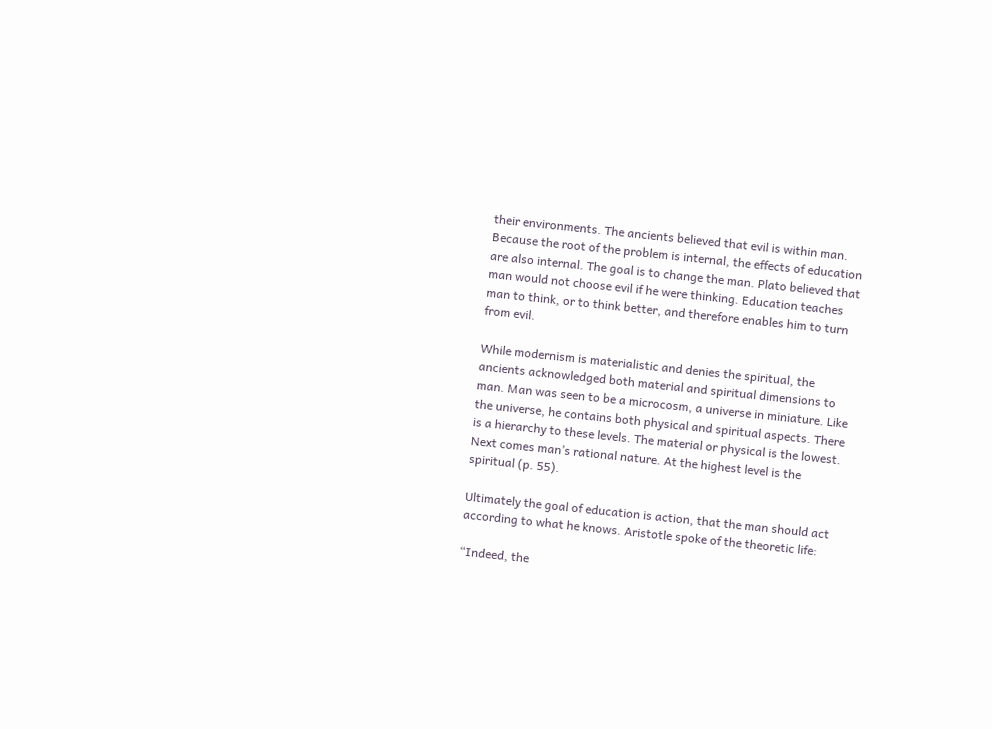their environments. The ancients believed that evil is within man. Because the root of the problem is internal, the effects of education are also internal. The goal is to change the man. Plato believed that man would not choose evil if he were thinking. Education teaches man to think, or to think better, and therefore enables him to turn from evil.

While modernism is materialistic and denies the spiritual, the ancients acknowledged both material and spiritual dimensions to man. Man was seen to be a microcosm, a universe in miniature. Like the universe, he contains both physical and spiritual aspects. There is a hierarchy to these levels. The material or physical is the lowest. Next comes man’s rational nature. At the highest level is the spiritual (p. 55).

Ultimately the goal of education is action, that the man should act according to what he knows. Aristotle spoke of the theoretic life:

“Indeed, the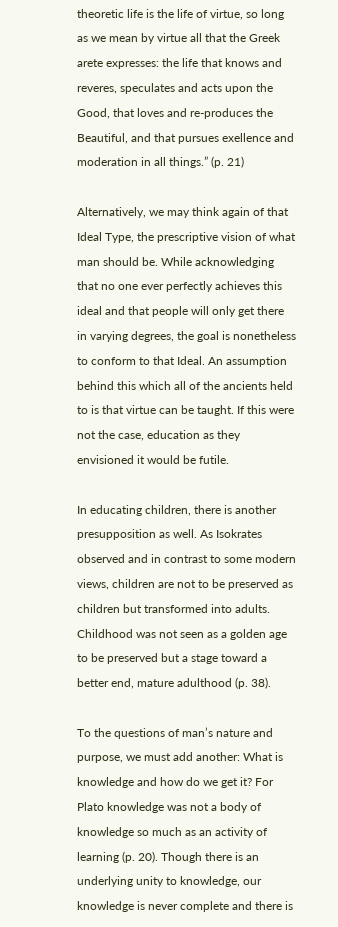theoretic life is the life of virtue, so long as we mean by virtue all that the Greek arete expresses: the life that knows and reveres, speculates and acts upon the Good, that loves and re-produces the Beautiful, and that pursues exellence and moderation in all things.” (p. 21)

Alternatively, we may think again of that Ideal Type, the prescriptive vision of what man should be. While acknowledging that no one ever perfectly achieves this ideal and that people will only get there in varying degrees, the goal is nonetheless to conform to that Ideal. An assumption behind this which all of the ancients held to is that virtue can be taught. If this were not the case, education as they envisioned it would be futile.

In educating children, there is another presupposition as well. As Isokrates observed and in contrast to some modern views, children are not to be preserved as children but transformed into adults. Childhood was not seen as a golden age to be preserved but a stage toward a better end, mature adulthood (p. 38).

To the questions of man’s nature and purpose, we must add another: What is knowledge and how do we get it? For Plato knowledge was not a body of knowledge so much as an activity of learning (p. 20). Though there is an underlying unity to knowledge, our knowledge is never complete and there is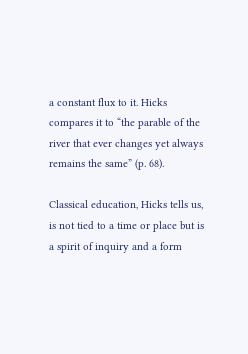a constant flux to it. Hicks compares it to “the parable of the river that ever changes yet always remains the same” (p. 68).

Classical education, Hicks tells us, is not tied to a time or place but is a spirit of inquiry and a form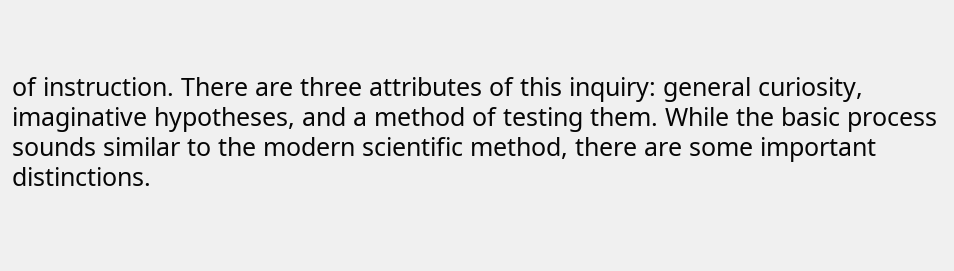of instruction. There are three attributes of this inquiry: general curiosity, imaginative hypotheses, and a method of testing them. While the basic process sounds similar to the modern scientific method, there are some important distinctions.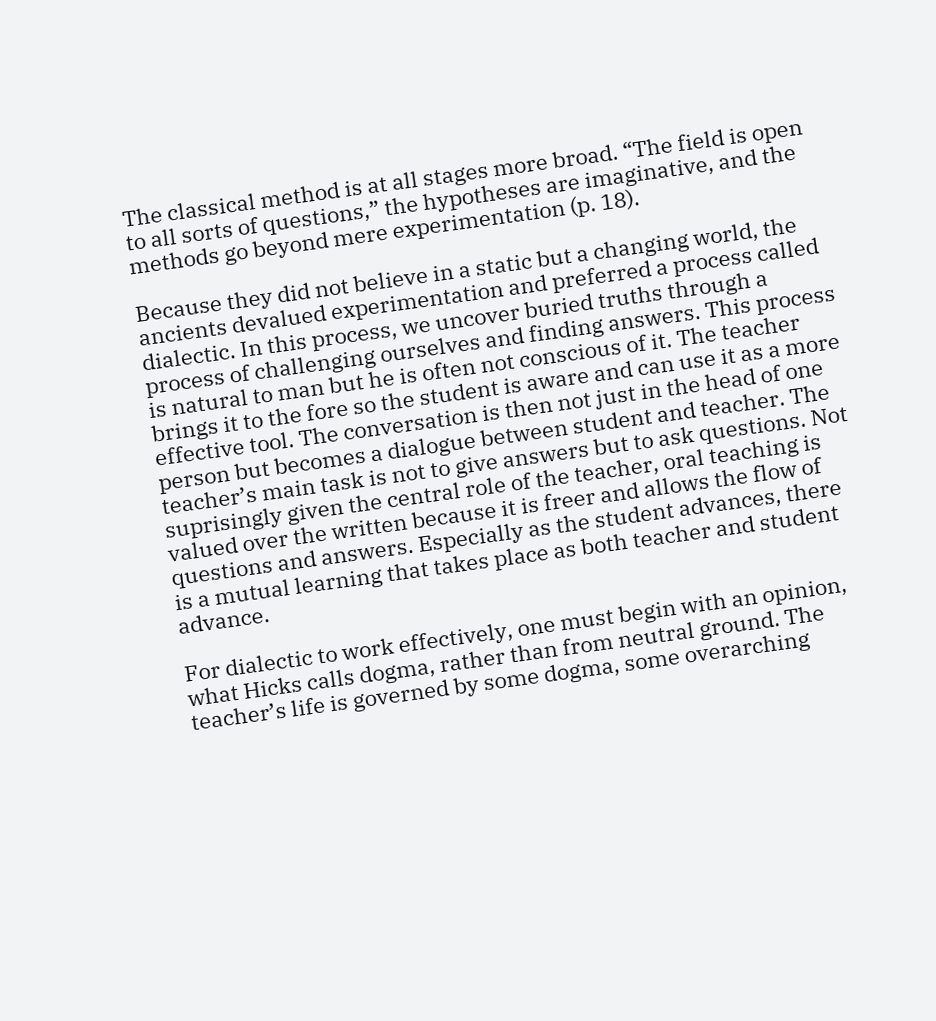The classical method is at all stages more broad. “The field is open to all sorts of questions,” the hypotheses are imaginative, and the methods go beyond mere experimentation (p. 18).

Because they did not believe in a static but a changing world, the ancients devalued experimentation and preferred a process called dialectic. In this process, we uncover buried truths through a process of challenging ourselves and finding answers. This process is natural to man but he is often not conscious of it. The teacher brings it to the fore so the student is aware and can use it as a more effective tool. The conversation is then not just in the head of one person but becomes a dialogue between student and teacher. The teacher’s main task is not to give answers but to ask questions. Not suprisingly given the central role of the teacher, oral teaching is valued over the written because it is freer and allows the flow of questions and answers. Especially as the student advances, there is a mutual learning that takes place as both teacher and student advance.

For dialectic to work effectively, one must begin with an opinion, what Hicks calls dogma, rather than from neutral ground. The teacher’s life is governed by some dogma, some overarching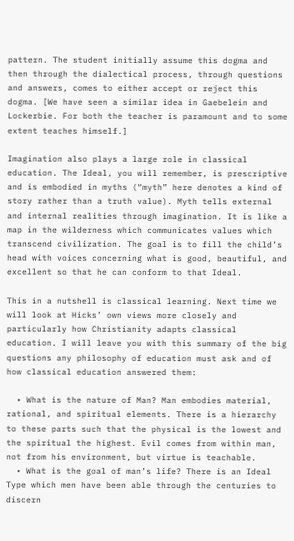pattern. The student initially assume this dogma and then through the dialectical process, through questions and answers, comes to either accept or reject this dogma. [We have seen a similar idea in Gaebelein and Lockerbie. For both the teacher is paramount and to some extent teaches himself.]

Imagination also plays a large role in classical education. The Ideal, you will remember, is prescriptive and is embodied in myths (“myth” here denotes a kind of story rather than a truth value). Myth tells external and internal realities through imagination. It is like a map in the wilderness which communicates values which transcend civilization. The goal is to fill the child’s head with voices concerning what is good, beautiful, and excellent so that he can conform to that Ideal.

This in a nutshell is classical learning. Next time we will look at Hicks’ own views more closely and particularly how Christianity adapts classical education. I will leave you with this summary of the big questions any philosophy of education must ask and of how classical education answered them:

  • What is the nature of Man? Man embodies material, rational, and spiritual elements. There is a hierarchy to these parts such that the physical is the lowest and the spiritual the highest. Evil comes from within man, not from his environment, but virtue is teachable.
  • What is the goal of man’s life? There is an Ideal Type which men have been able through the centuries to discern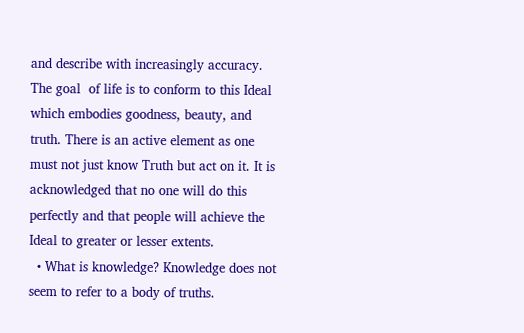and describe with increasingly accuracy. The goal  of life is to conform to this Ideal which embodies goodness, beauty, and truth. There is an active element as one must not just know Truth but act on it. It is acknowledged that no one will do this perfectly and that people will achieve the Ideal to greater or lesser extents.
  • What is knowledge? Knowledge does not seem to refer to a body of truths.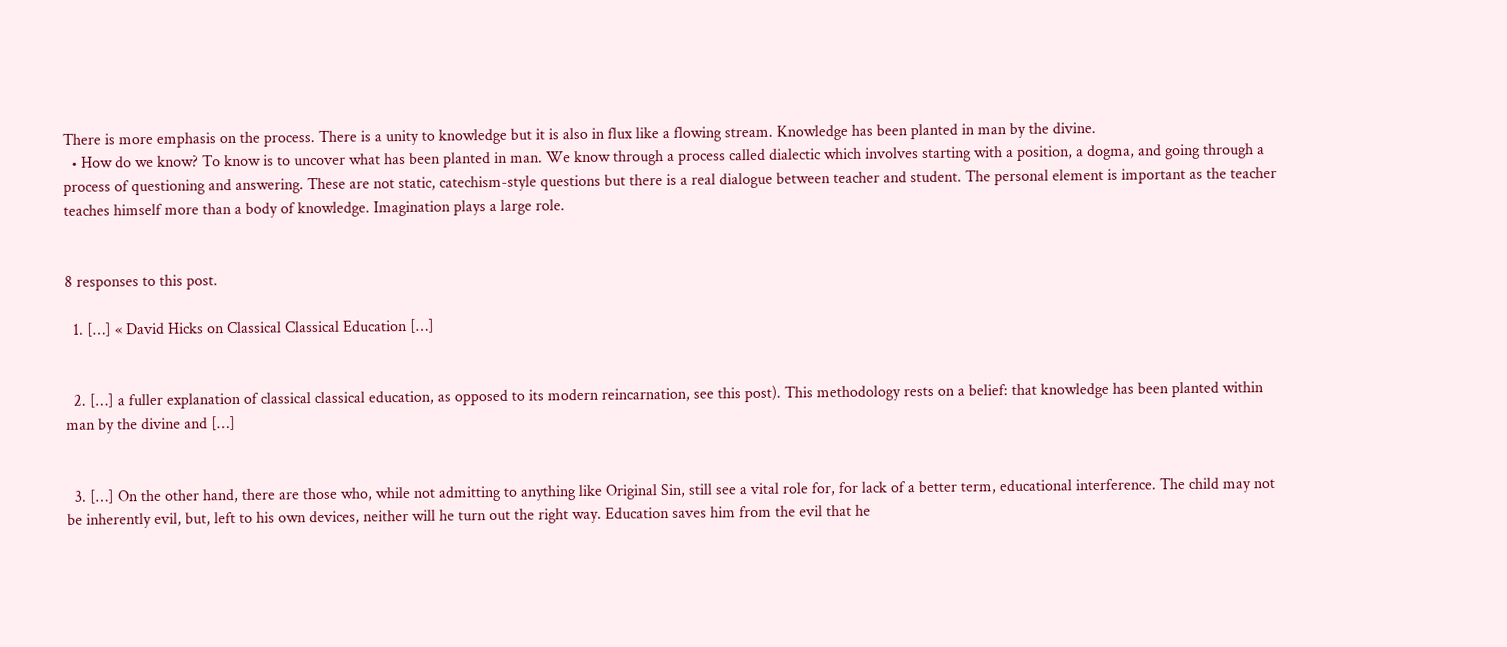There is more emphasis on the process. There is a unity to knowledge but it is also in flux like a flowing stream. Knowledge has been planted in man by the divine.
  • How do we know? To know is to uncover what has been planted in man. We know through a process called dialectic which involves starting with a position, a dogma, and going through a process of questioning and answering. These are not static, catechism-style questions but there is a real dialogue between teacher and student. The personal element is important as the teacher teaches himself more than a body of knowledge. Imagination plays a large role.


8 responses to this post.

  1. […] « David Hicks on Classical Classical Education […]


  2. […] a fuller explanation of classical classical education, as opposed to its modern reincarnation, see this post). This methodology rests on a belief: that knowledge has been planted within man by the divine and […]


  3. […] On the other hand, there are those who, while not admitting to anything like Original Sin, still see a vital role for, for lack of a better term, educational interference. The child may not be inherently evil, but, left to his own devices, neither will he turn out the right way. Education saves him from the evil that he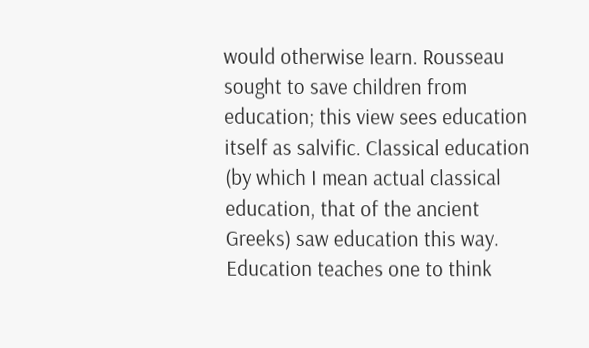would otherwise learn. Rousseau sought to save children from education; this view sees education itself as salvific. Classical education (by which I mean actual classical education, that of the ancient Greeks) saw education this way. Education teaches one to think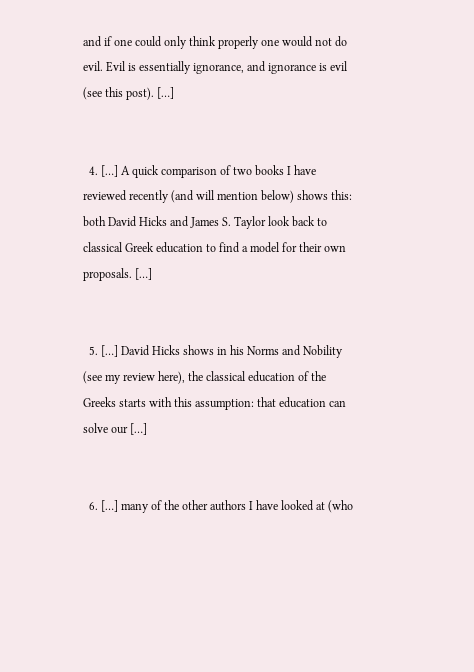and if one could only think properly one would not do evil. Evil is essentially ignorance, and ignorance is evil (see this post). […]


  4. […] A quick comparison of two books I have reviewed recently (and will mention below) shows this: both David Hicks and James S. Taylor look back to classical Greek education to find a model for their own proposals. […]


  5. […] David Hicks shows in his Norms and Nobility (see my review here), the classical education of the Greeks starts with this assumption: that education can solve our […]


  6. […] many of the other authors I have looked at (who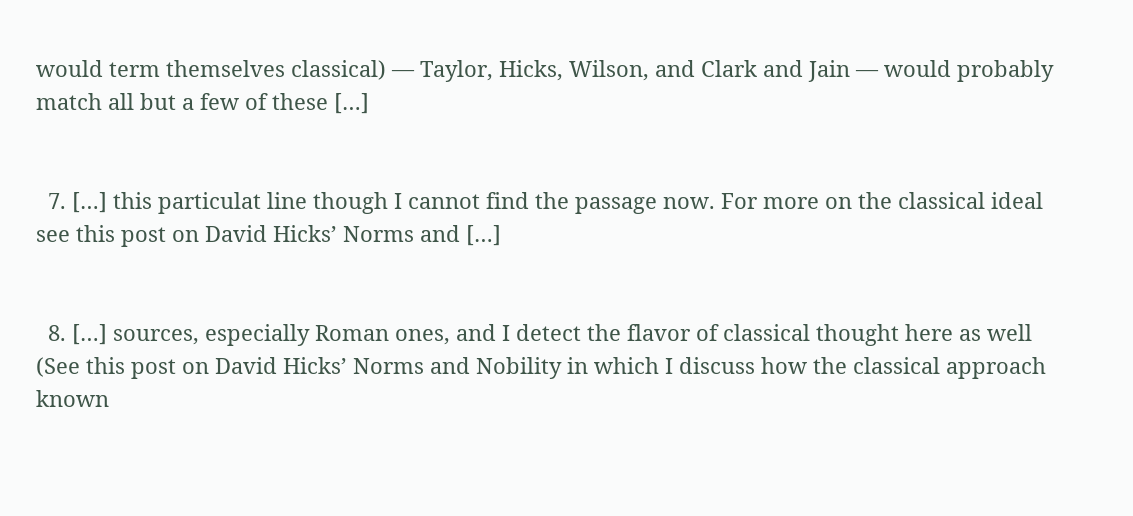would term themselves classical) — Taylor, Hicks, Wilson, and Clark and Jain — would probably match all but a few of these […]


  7. […] this particulat line though I cannot find the passage now. For more on the classical ideal see this post on David Hicks’ Norms and […]


  8. […] sources, especially Roman ones, and I detect the flavor of classical thought here as well (See this post on David Hicks’ Norms and Nobility in which I discuss how the classical approach known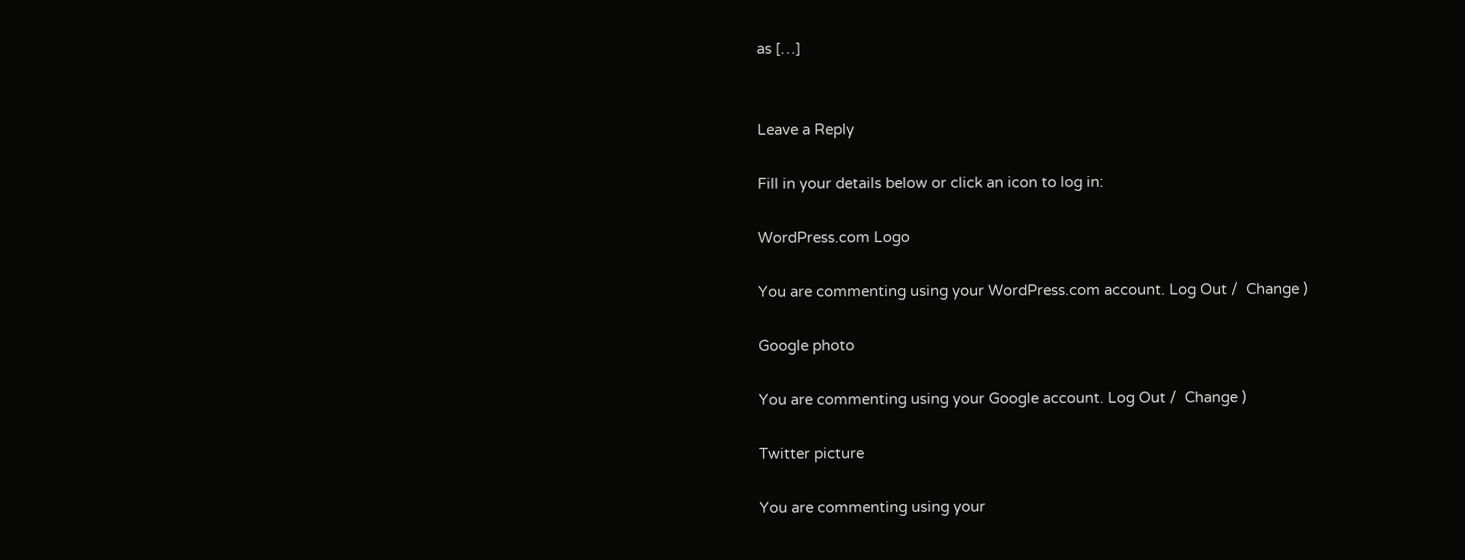as […]


Leave a Reply

Fill in your details below or click an icon to log in:

WordPress.com Logo

You are commenting using your WordPress.com account. Log Out /  Change )

Google photo

You are commenting using your Google account. Log Out /  Change )

Twitter picture

You are commenting using your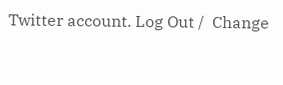Twitter account. Log Out /  Change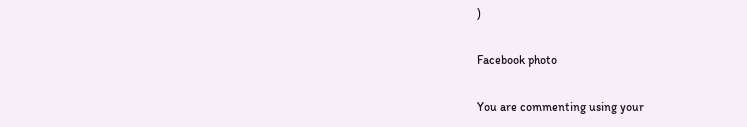)

Facebook photo

You are commenting using your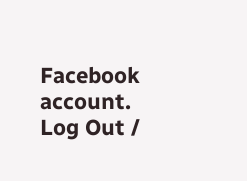Facebook account. Log Out /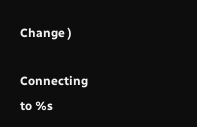Change )

Connecting to %s